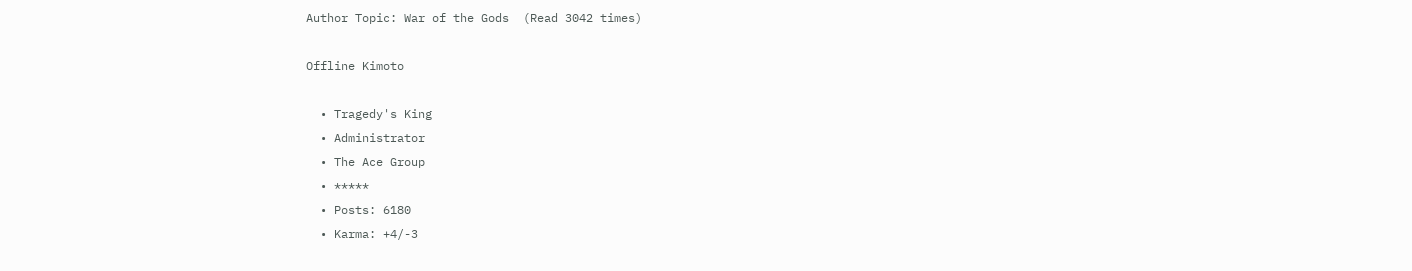Author Topic: War of the Gods  (Read 3042 times)

Offline Kimoto

  • Tragedy's King
  • Administrator
  • The Ace Group
  • *****
  • Posts: 6180
  • Karma: +4/-3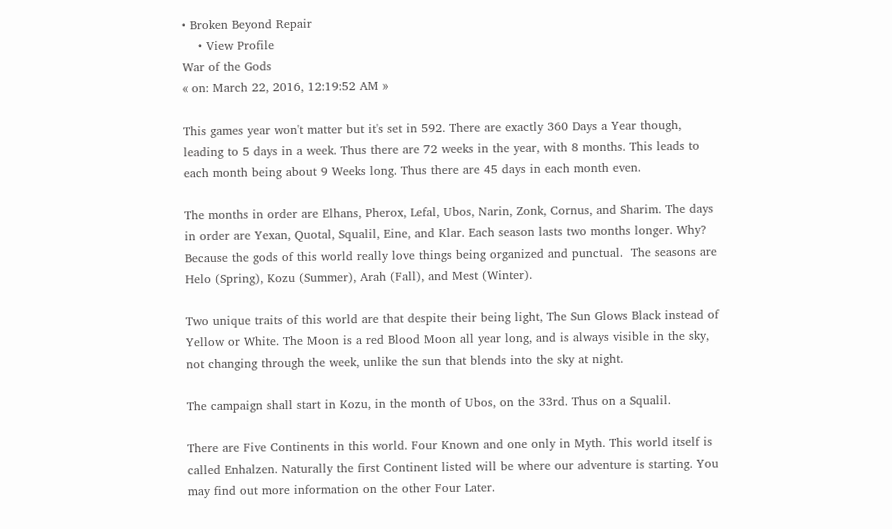• Broken Beyond Repair
    • View Profile
War of the Gods
« on: March 22, 2016, 12:19:52 AM »

This games year won't matter but it's set in 592. There are exactly 360 Days a Year though, leading to 5 days in a week. Thus there are 72 weeks in the year, with 8 months. This leads to each month being about 9 Weeks long. Thus there are 45 days in each month even.

The months in order are Elhans, Pherox, Lefal, Ubos, Narin, Zonk, Cornus, and Sharim. The days in order are Yexan, Quotal, Squalil, Eine, and Klar. Each season lasts two months longer. Why? Because the gods of this world really love things being organized and punctual.  The seasons are Helo (Spring), Kozu (Summer), Arah (Fall), and Mest (Winter).

Two unique traits of this world are that despite their being light, The Sun Glows Black instead of Yellow or White. The Moon is a red Blood Moon all year long, and is always visible in the sky, not changing through the week, unlike the sun that blends into the sky at night.

The campaign shall start in Kozu, in the month of Ubos, on the 33rd. Thus on a Squalil.

There are Five Continents in this world. Four Known and one only in Myth. This world itself is called Enhalzen. Naturally the first Continent listed will be where our adventure is starting. You may find out more information on the other Four Later.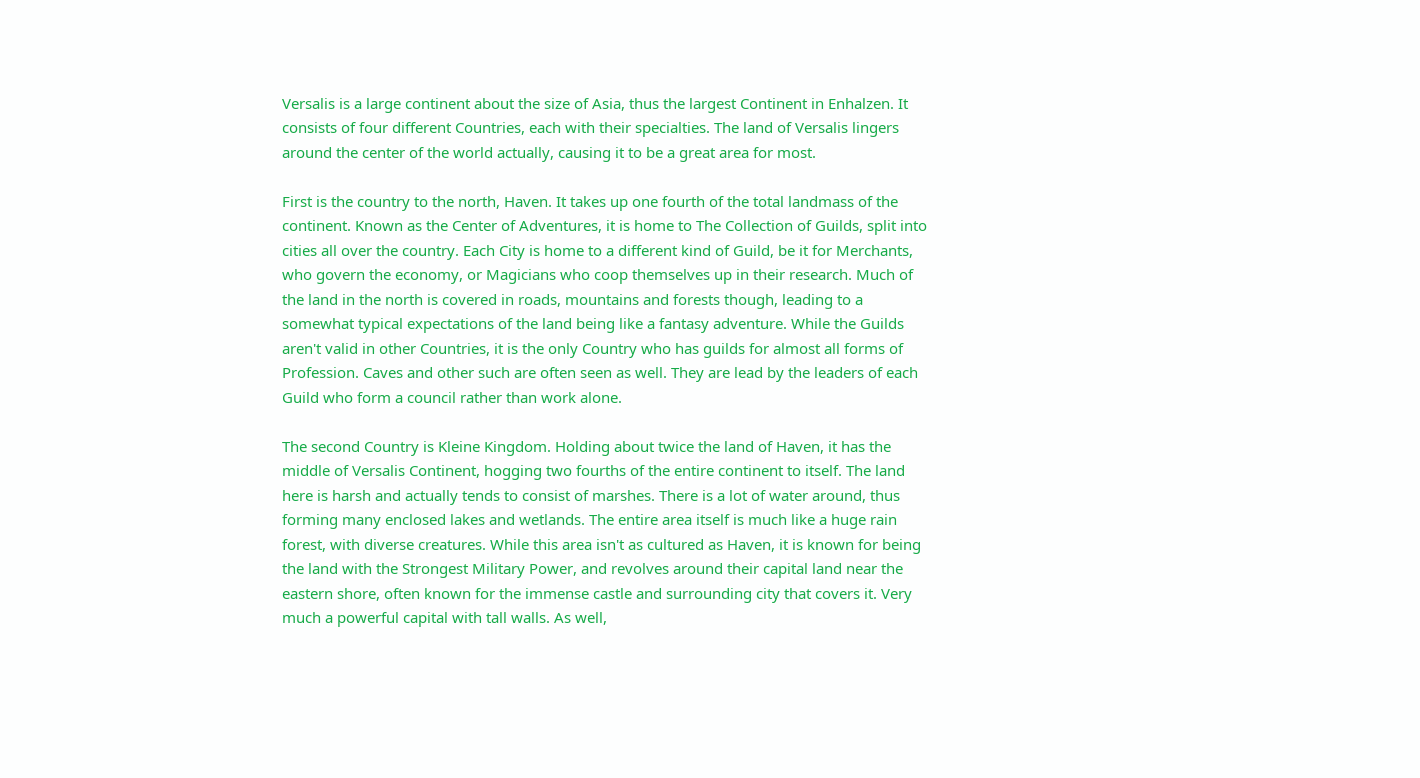Versalis is a large continent about the size of Asia, thus the largest Continent in Enhalzen. It consists of four different Countries, each with their specialties. The land of Versalis lingers around the center of the world actually, causing it to be a great area for most.

First is the country to the north, Haven. It takes up one fourth of the total landmass of the continent. Known as the Center of Adventures, it is home to The Collection of Guilds, split into cities all over the country. Each City is home to a different kind of Guild, be it for Merchants, who govern the economy, or Magicians who coop themselves up in their research. Much of the land in the north is covered in roads, mountains and forests though, leading to a somewhat typical expectations of the land being like a fantasy adventure. While the Guilds aren't valid in other Countries, it is the only Country who has guilds for almost all forms of Profession. Caves and other such are often seen as well. They are lead by the leaders of each Guild who form a council rather than work alone.

The second Country is Kleine Kingdom. Holding about twice the land of Haven, it has the middle of Versalis Continent, hogging two fourths of the entire continent to itself. The land here is harsh and actually tends to consist of marshes. There is a lot of water around, thus forming many enclosed lakes and wetlands. The entire area itself is much like a huge rain forest, with diverse creatures. While this area isn't as cultured as Haven, it is known for being the land with the Strongest Military Power, and revolves around their capital land near the eastern shore, often known for the immense castle and surrounding city that covers it. Very much a powerful capital with tall walls. As well,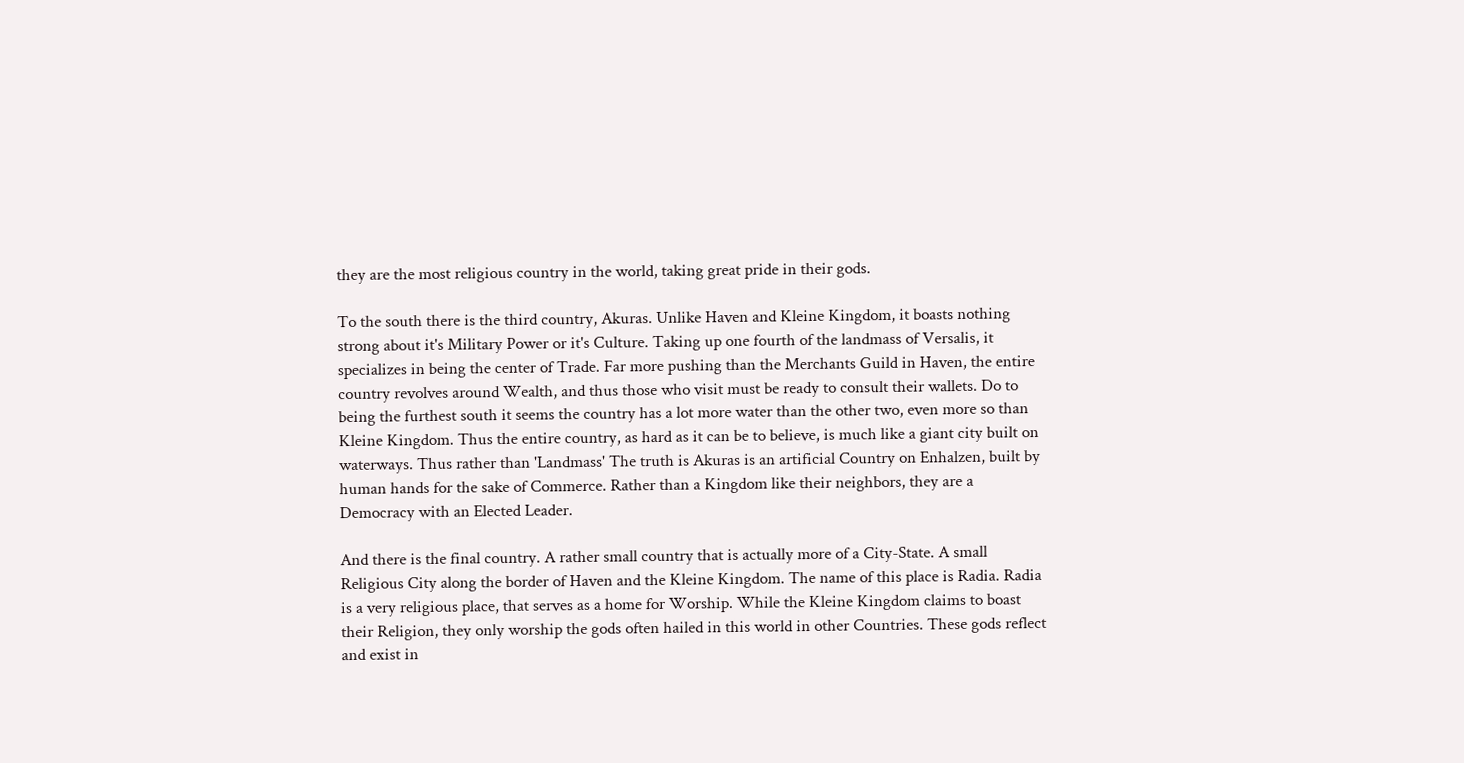they are the most religious country in the world, taking great pride in their gods.

To the south there is the third country, Akuras. Unlike Haven and Kleine Kingdom, it boasts nothing strong about it's Military Power or it's Culture. Taking up one fourth of the landmass of Versalis, it specializes in being the center of Trade. Far more pushing than the Merchants Guild in Haven, the entire country revolves around Wealth, and thus those who visit must be ready to consult their wallets. Do to being the furthest south it seems the country has a lot more water than the other two, even more so than Kleine Kingdom. Thus the entire country, as hard as it can be to believe, is much like a giant city built on waterways. Thus rather than 'Landmass' The truth is Akuras is an artificial Country on Enhalzen, built by human hands for the sake of Commerce. Rather than a Kingdom like their neighbors, they are a Democracy with an Elected Leader.

And there is the final country. A rather small country that is actually more of a City-State. A small Religious City along the border of Haven and the Kleine Kingdom. The name of this place is Radia. Radia is a very religious place, that serves as a home for Worship. While the Kleine Kingdom claims to boast their Religion, they only worship the gods often hailed in this world in other Countries. These gods reflect and exist in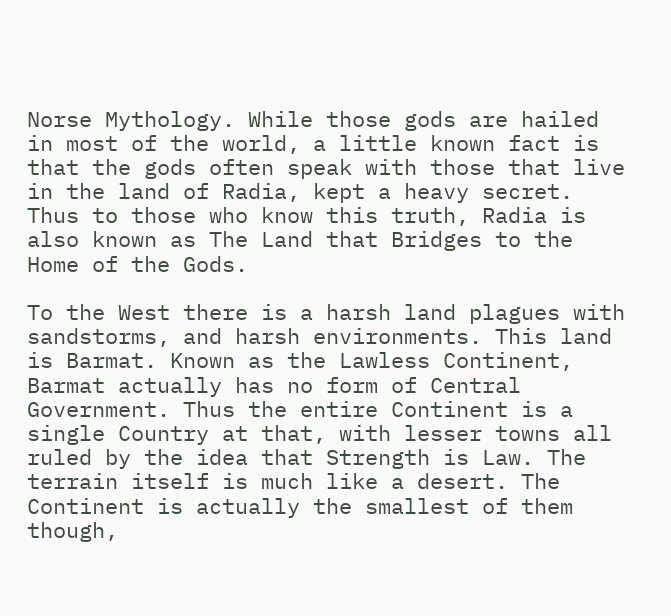Norse Mythology. While those gods are hailed in most of the world, a little known fact is that the gods often speak with those that live in the land of Radia, kept a heavy secret. Thus to those who know this truth, Radia is also known as The Land that Bridges to the Home of the Gods.

To the West there is a harsh land plagues with sandstorms, and harsh environments. This land is Barmat. Known as the Lawless Continent, Barmat actually has no form of Central Government. Thus the entire Continent is a single Country at that, with lesser towns all ruled by the idea that Strength is Law. The terrain itself is much like a desert. The Continent is actually the smallest of them though,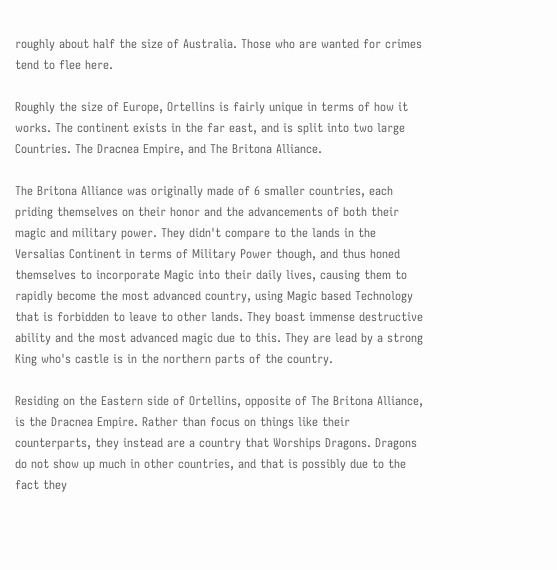roughly about half the size of Australia. Those who are wanted for crimes tend to flee here.

Roughly the size of Europe, Ortellins is fairly unique in terms of how it works. The continent exists in the far east, and is split into two large Countries. The Dracnea Empire, and The Britona Alliance.

The Britona Alliance was originally made of 6 smaller countries, each priding themselves on their honor and the advancements of both their magic and military power. They didn't compare to the lands in the Versalias Continent in terms of Military Power though, and thus honed themselves to incorporate Magic into their daily lives, causing them to rapidly become the most advanced country, using Magic based Technology that is forbidden to leave to other lands. They boast immense destructive ability and the most advanced magic due to this. They are lead by a strong King who's castle is in the northern parts of the country.

Residing on the Eastern side of Ortellins, opposite of The Britona Alliance, is the Dracnea Empire. Rather than focus on things like their counterparts, they instead are a country that Worships Dragons. Dragons do not show up much in other countries, and that is possibly due to the fact they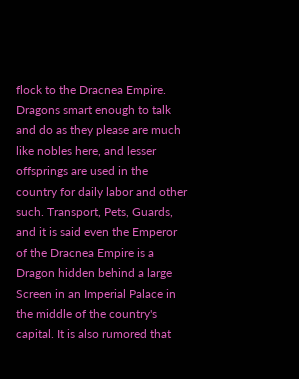flock to the Dracnea Empire. Dragons smart enough to talk and do as they please are much like nobles here, and lesser offsprings are used in the country for daily labor and other such. Transport, Pets, Guards, and it is said even the Emperor of the Dracnea Empire is a Dragon hidden behind a large Screen in an Imperial Palace in the middle of the country's capital. It is also rumored that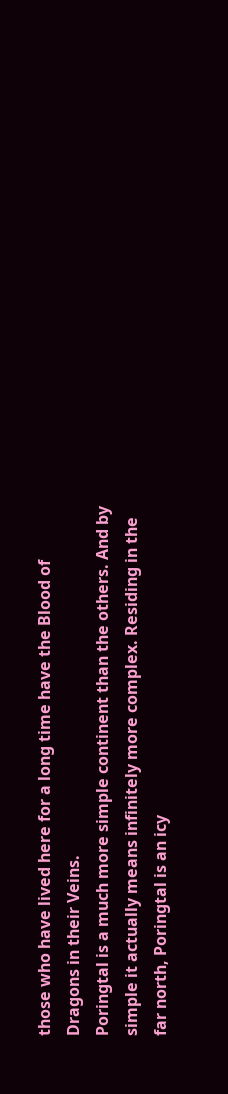those who have lived here for a long time have the Blood of Dragons in their Veins.
Poringtal is a much more simple continent than the others. And by simple it actually means infinitely more complex. Residing in the far north, Poringtal is an icy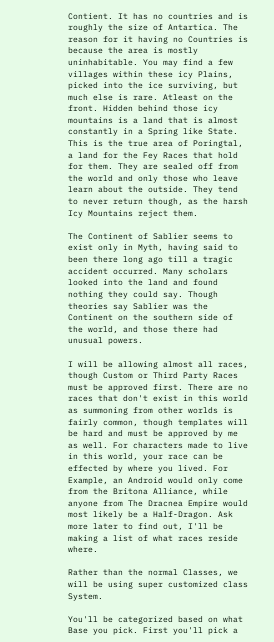Contient. It has no countries and is roughly the size of Antartica. The reason for it having no Countries is because the area is mostly uninhabitable. You may find a few villages within these icy Plains, picked into the ice surviving, but much else is rare. Atleast on the front. Hidden behind those icy mountains is a land that is almost constantly in a Spring like State. This is the true area of Poringtal, a land for the Fey Races that hold for them. They are sealed off from the world and only those who leave learn about the outside. They tend to never return though, as the harsh Icy Mountains reject them.

The Continent of Sablier seems to exist only in Myth, having said to been there long ago till a tragic accident occurred. Many scholars looked into the land and found nothing they could say. Though theories say Sablier was the Continent on the southern side of the world, and those there had unusual powers.

I will be allowing almost all races, though Custom or Third Party Races must be approved first. There are no races that don't exist in this world as summoning from other worlds is fairly common, though templates will be hard and must be approved by me as well. For characters made to live in this world, your race can be effected by where you lived. For Example, an Android would only come from the Britona Alliance, while anyone from The Dracnea Empire would most likely be a Half-Dragon. Ask more later to find out, I'll be making a list of what races reside where.

Rather than the normal Classes, we will be using super customized class System.

You'll be categorized based on what Base you pick. First you'll pick a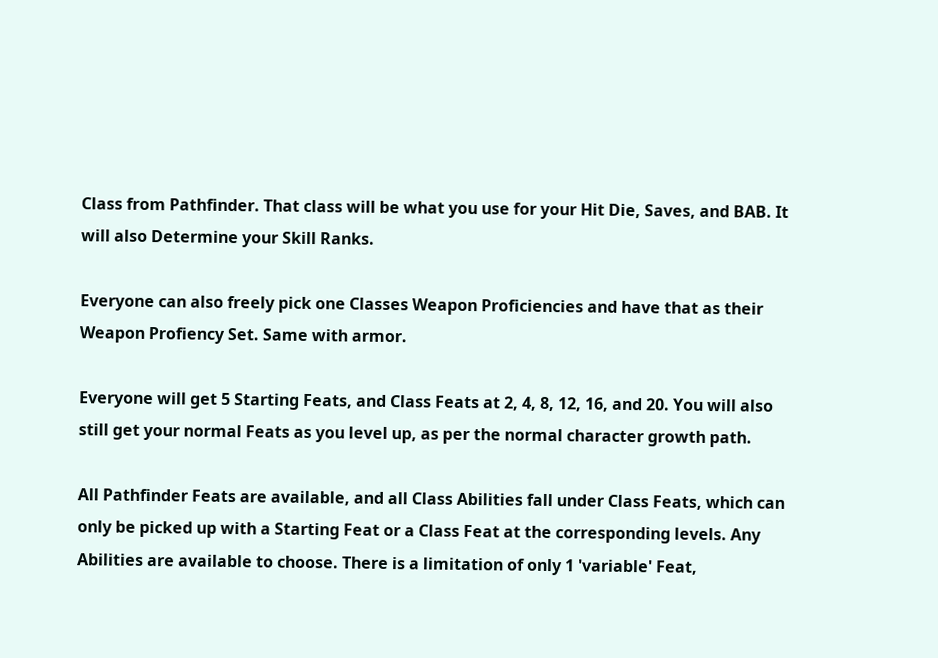Class from Pathfinder. That class will be what you use for your Hit Die, Saves, and BAB. It will also Determine your Skill Ranks.

Everyone can also freely pick one Classes Weapon Proficiencies and have that as their Weapon Profiency Set. Same with armor.

Everyone will get 5 Starting Feats, and Class Feats at 2, 4, 8, 12, 16, and 20. You will also still get your normal Feats as you level up, as per the normal character growth path.

All Pathfinder Feats are available, and all Class Abilities fall under Class Feats, which can only be picked up with a Starting Feat or a Class Feat at the corresponding levels. Any Abilities are available to choose. There is a limitation of only 1 'variable' Feat,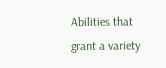Abilities that grant a variety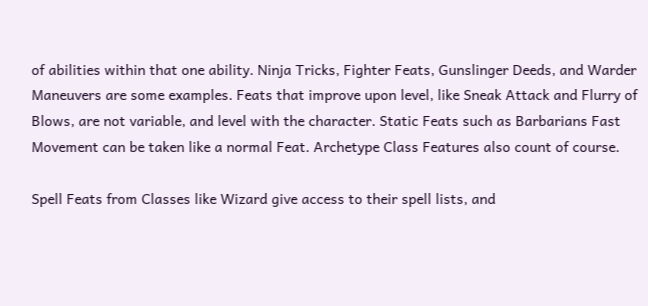of abilities within that one ability. Ninja Tricks, Fighter Feats, Gunslinger Deeds, and Warder Maneuvers are some examples. Feats that improve upon level, like Sneak Attack and Flurry of Blows, are not variable, and level with the character. Static Feats such as Barbarians Fast Movement can be taken like a normal Feat. Archetype Class Features also count of course.

Spell Feats from Classes like Wizard give access to their spell lists, and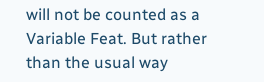will not be counted as a Variable Feat. But rather than the usual way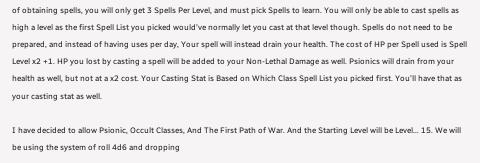of obtaining spells, you will only get 3 Spells Per Level, and must pick Spells to learn. You will only be able to cast spells as high a level as the first Spell List you picked would've normally let you cast at that level though. Spells do not need to be prepared, and instead of having uses per day, Your spell will instead drain your health. The cost of HP per Spell used is Spell Level x2 +1. HP you lost by casting a spell will be added to your Non-Lethal Damage as well. Psionics will drain from your health as well, but not at a x2 cost. Your Casting Stat is Based on Which Class Spell List you picked first. You'll have that as your casting stat as well.

I have decided to allow Psionic, Occult Classes, And The First Path of War. And the Starting Level will be Level... 15. We will be using the system of roll 4d6 and dropping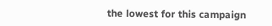the lowest for this campaign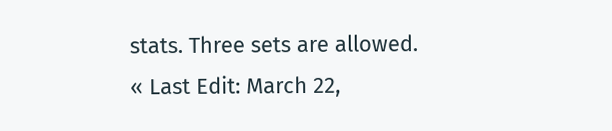stats. Three sets are allowed.
« Last Edit: March 22,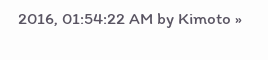2016, 01:54:22 AM by Kimoto »